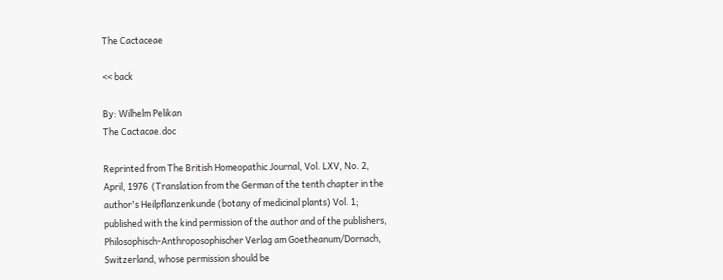The Cactaceae

<< back

By: Wilhelm Pelikan
The Cactacae.doc

Reprinted from The British Homeopathic Journal, Vol. LXV, No. 2, April, 1976  (Translation from the German of the tenth chapter in the author's Heilpflanzenkunde (botany of medicinal plants) Vol. 1; published with the kind permission of the author and of the publishers, Philosophisch-Anthroposophischer Verlag am Goetheanum/Dornach, Switzerland, whose permission should be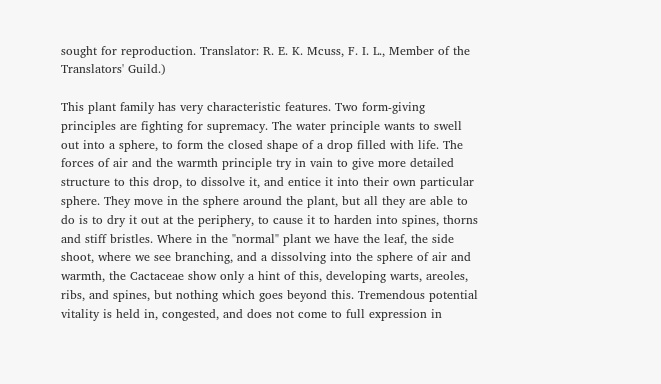sought for reproduction. Translator: R. E. K. Mcuss, F. I. L., Member of the Translators' Guild.)

This plant family has very characteristic features. Two form-giving principles are fighting for supremacy. The water principle wants to swell out into a sphere, to form the closed shape of a drop filled with life. The forces of air and the warmth principle try in vain to give more detailed structure to this drop, to dissolve it, and entice it into their own particular sphere. They move in the sphere around the plant, but all they are able to do is to dry it out at the periphery, to cause it to harden into spines, thorns and stiff bristles. Where in the "normal" plant we have the leaf, the side shoot, where we see branching, and a dissolving into the sphere of air and warmth, the Cactaceae show only a hint of this, developing warts, areoles, ribs, and spines, but nothing which goes beyond this. Tremendous potential vitality is held in, congested, and does not come to full expression in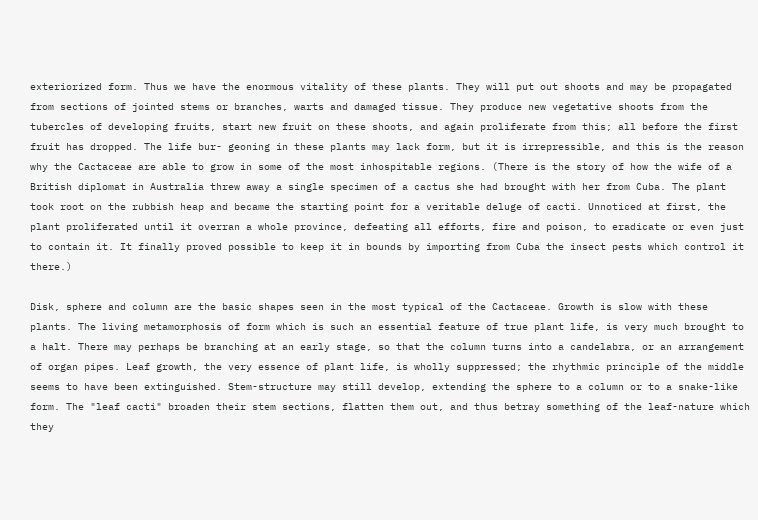exteriorized form. Thus we have the enormous vitality of these plants. They will put out shoots and may be propagated from sections of jointed stems or branches, warts and damaged tissue. They produce new vegetative shoots from the tubercles of developing fruits, start new fruit on these shoots, and again proliferate from this; all before the first fruit has dropped. The life bur- geoning in these plants may lack form, but it is irrepressible, and this is the reason why the Cactaceae are able to grow in some of the most inhospitable regions. (There is the story of how the wife of a British diplomat in Australia threw away a single specimen of a cactus she had brought with her from Cuba. The plant took root on the rubbish heap and became the starting point for a veritable deluge of cacti. Unnoticed at first, the plant proliferated until it overran a whole province, defeating all efforts, fire and poison, to eradicate or even just to contain it. It finally proved possible to keep it in bounds by importing from Cuba the insect pests which control it there.)

Disk, sphere and column are the basic shapes seen in the most typical of the Cactaceae. Growth is slow with these plants. The living metamorphosis of form which is such an essential feature of true plant life, is very much brought to a halt. There may perhaps be branching at an early stage, so that the column turns into a candelabra, or an arrangement of organ pipes. Leaf growth, the very essence of plant life, is wholly suppressed; the rhythmic principle of the middle seems to have been extinguished. Stem-structure may still develop, extending the sphere to a column or to a snake-like form. The "leaf cacti" broaden their stem sections, flatten them out, and thus betray something of the leaf-nature which they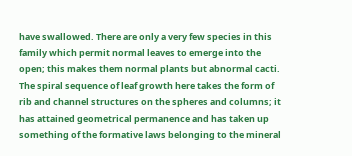have swallowed. There are only a very few species in this family which permit normal leaves to emerge into the open; this makes them normal plants but abnormal cacti. The spiral sequence of leaf growth here takes the form of rib and channel structures on the spheres and columns; it has attained geometrical permanence and has taken up something of the formative laws belonging to the mineral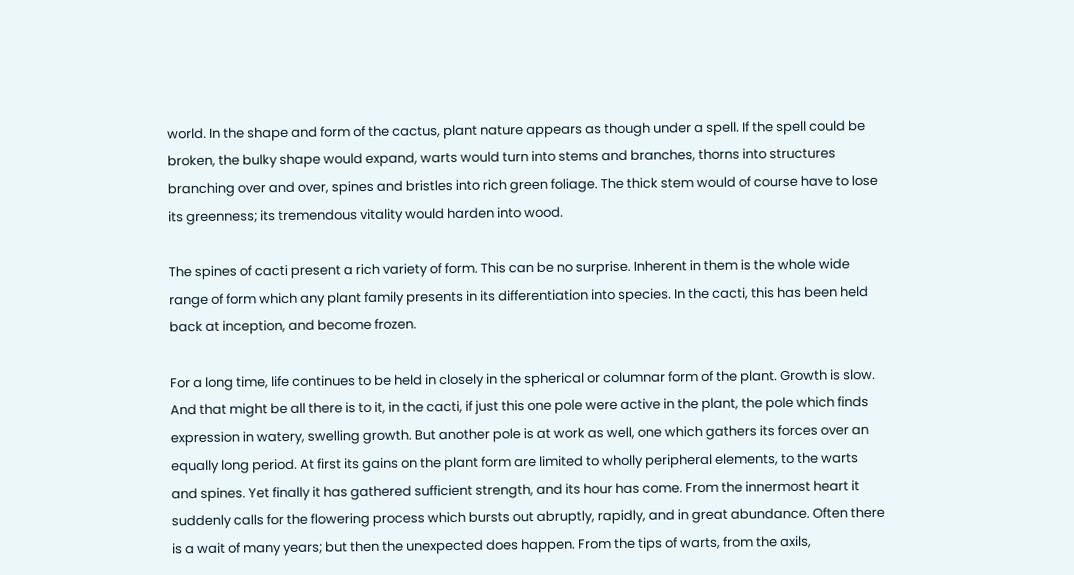world. In the shape and form of the cactus, plant nature appears as though under a spell. If the spell could be broken, the bulky shape would expand, warts would turn into stems and branches, thorns into structures branching over and over, spines and bristles into rich green foliage. The thick stem would of course have to lose its greenness; its tremendous vitality would harden into wood.

The spines of cacti present a rich variety of form. This can be no surprise. Inherent in them is the whole wide range of form which any plant family presents in its differentiation into species. In the cacti, this has been held back at inception, and become frozen.

For a long time, life continues to be held in closely in the spherical or columnar form of the plant. Growth is slow. And that might be all there is to it, in the cacti, if just this one pole were active in the plant, the pole which finds expression in watery, swelling growth. But another pole is at work as well, one which gathers its forces over an equally long period. At first its gains on the plant form are limited to wholly peripheral elements, to the warts and spines. Yet finally it has gathered sufficient strength, and its hour has come. From the innermost heart it suddenly calls for the flowering process which bursts out abruptly, rapidly, and in great abundance. Often there is a wait of many years; but then the unexpected does happen. From the tips of warts, from the axils,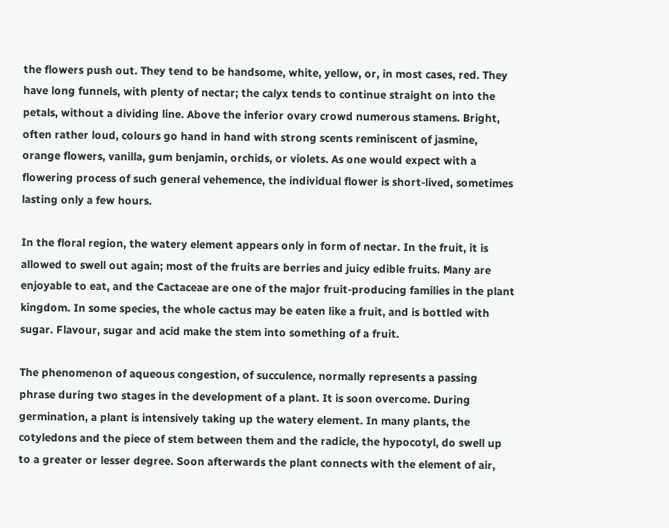the flowers push out. They tend to be handsome, white, yellow, or, in most cases, red. They have long funnels, with plenty of nectar; the calyx tends to continue straight on into the petals, without a dividing line. Above the inferior ovary crowd numerous stamens. Bright, often rather loud, colours go hand in hand with strong scents reminiscent of jasmine, orange flowers, vanilla, gum benjamin, orchids, or violets. As one would expect with a flowering process of such general vehemence, the individual flower is short-lived, sometimes lasting only a few hours.

In the floral region, the watery element appears only in form of nectar. In the fruit, it is allowed to swell out again; most of the fruits are berries and juicy edible fruits. Many are enjoyable to eat, and the Cactaceae are one of the major fruit-producing families in the plant kingdom. In some species, the whole cactus may be eaten like a fruit, and is bottled with sugar. Flavour, sugar and acid make the stem into something of a fruit.

The phenomenon of aqueous congestion, of succulence, normally represents a passing phrase during two stages in the development of a plant. It is soon overcome. During germination, a plant is intensively taking up the watery element. In many plants, the cotyledons and the piece of stem between them and the radicle, the hypocotyl, do swell up to a greater or lesser degree. Soon afterwards the plant connects with the element of air,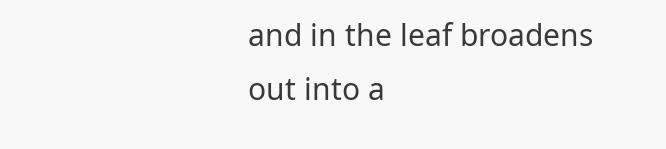and in the leaf broadens out into a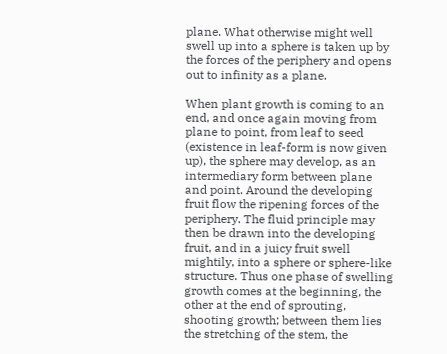plane. What otherwise might well swell up into a sphere is taken up by the forces of the periphery and opens out to infinity as a plane.

When plant growth is coming to an end, and once again moving from plane to point, from leaf to seed (existence in leaf-form is now given up), the sphere may develop, as an intermediary form between plane and point. Around the developing fruit flow the ripening forces of the periphery. The fluid principle may then be drawn into the developing fruit, and in a juicy fruit swell mightily, into a sphere or sphere-like structure. Thus one phase of swelling growth comes at the beginning, the other at the end of sprouting, shooting growth; between them lies the stretching of the stem, the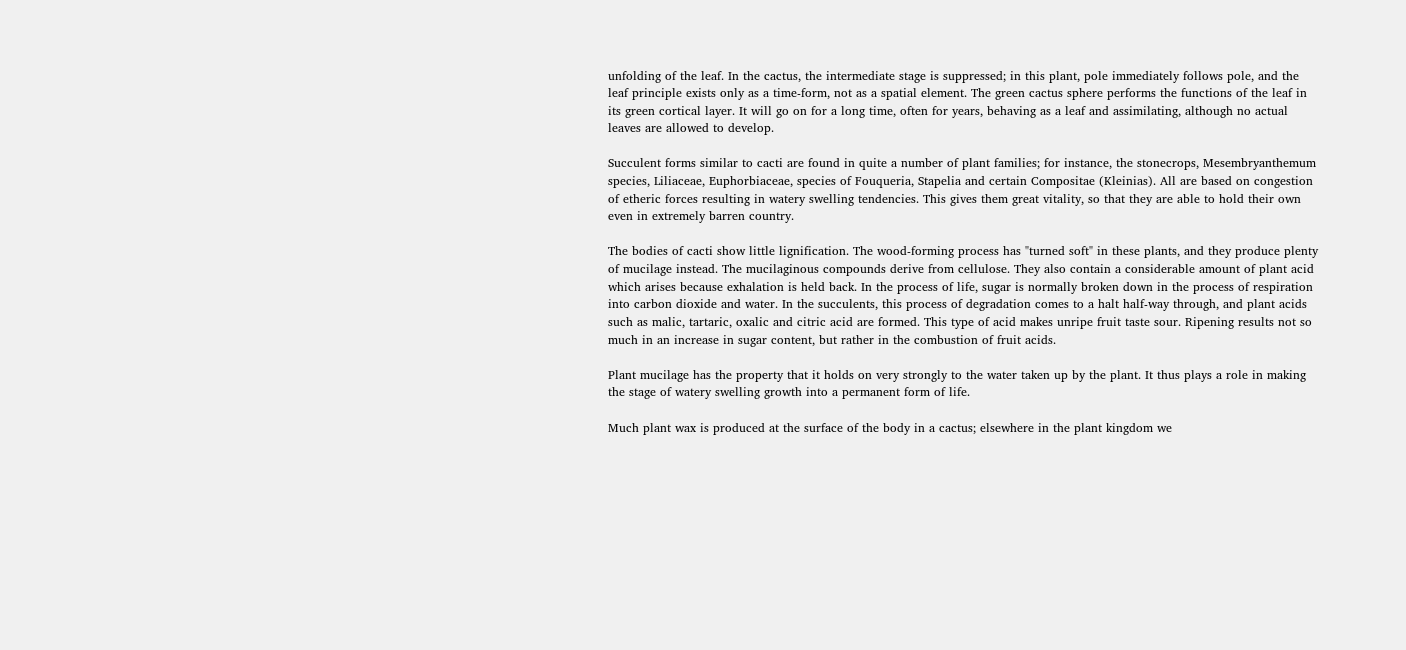unfolding of the leaf. In the cactus, the intermediate stage is suppressed; in this plant, pole immediately follows pole, and the leaf principle exists only as a time-form, not as a spatial element. The green cactus sphere performs the functions of the leaf in its green cortical layer. It will go on for a long time, often for years, behaving as a leaf and assimilating, although no actual leaves are allowed to develop.

Succulent forms similar to cacti are found in quite a number of plant families; for instance, the stonecrops, Mesembryanthemum species, Liliaceae, Euphorbiaceae, species of Fouqueria, Stapelia and certain Compositae (Kleinias). All are based on congestion of etheric forces resulting in watery swelling tendencies. This gives them great vitality, so that they are able to hold their own even in extremely barren country.

The bodies of cacti show little lignification. The wood-forming process has "turned soft" in these plants, and they produce plenty of mucilage instead. The mucilaginous compounds derive from cellulose. They also contain a considerable amount of plant acid which arises because exhalation is held back. In the process of life, sugar is normally broken down in the process of respiration into carbon dioxide and water. In the succulents, this process of degradation comes to a halt half-way through, and plant acids such as malic, tartaric, oxalic and citric acid are formed. This type of acid makes unripe fruit taste sour. Ripening results not so much in an increase in sugar content, but rather in the combustion of fruit acids.

Plant mucilage has the property that it holds on very strongly to the water taken up by the plant. It thus plays a role in making the stage of watery swelling growth into a permanent form of life.

Much plant wax is produced at the surface of the body in a cactus; elsewhere in the plant kingdom we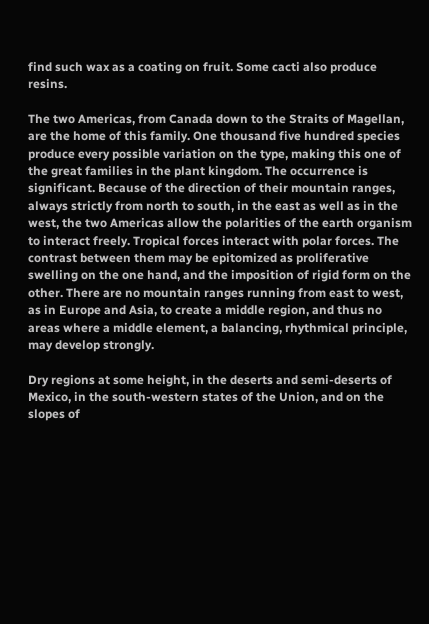find such wax as a coating on fruit. Some cacti also produce resins.

The two Americas, from Canada down to the Straits of Magellan, are the home of this family. One thousand five hundred species produce every possible variation on the type, making this one of the great families in the plant kingdom. The occurrence is significant. Because of the direction of their mountain ranges, always strictly from north to south, in the east as well as in the west, the two Americas allow the polarities of the earth organism to interact freely. Tropical forces interact with polar forces. The contrast between them may be epitomized as proliferative swelling on the one hand, and the imposition of rigid form on the other. There are no mountain ranges running from east to west, as in Europe and Asia, to create a middle region, and thus no areas where a middle element, a balancing, rhythmical principle, may develop strongly.

Dry regions at some height, in the deserts and semi-deserts of Mexico, in the south-western states of the Union, and on the slopes of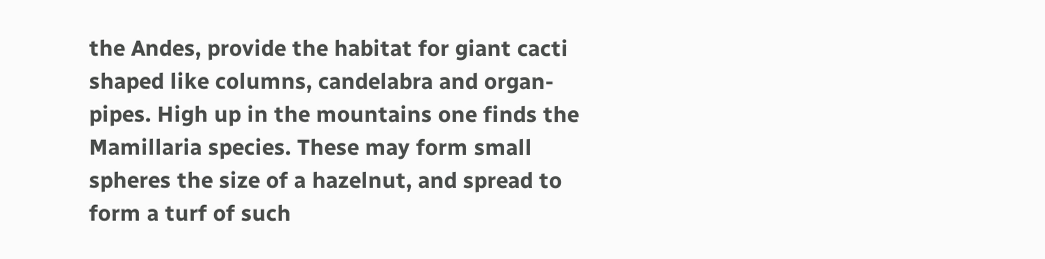the Andes, provide the habitat for giant cacti shaped like columns, candelabra and organ-pipes. High up in the mountains one finds the Mamillaria species. These may form small spheres the size of a hazelnut, and spread to form a turf of such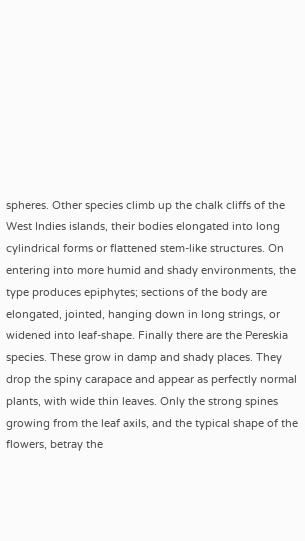spheres. Other species climb up the chalk cliffs of the West Indies islands, their bodies elongated into long cylindrical forms or flattened stem-like structures. On entering into more humid and shady environments, the type produces epiphytes; sections of the body are elongated, jointed, hanging down in long strings, or widened into leaf-shape. Finally there are the Pereskia species. These grow in damp and shady places. They drop the spiny carapace and appear as perfectly normal plants, with wide thin leaves. Only the strong spines growing from the leaf axils, and the typical shape of the flowers, betray the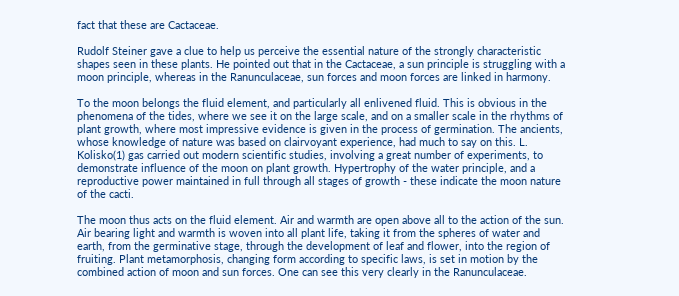fact that these are Cactaceae.

Rudolf Steiner gave a clue to help us perceive the essential nature of the strongly characteristic shapes seen in these plants. He pointed out that in the Cactaceae, a sun principle is struggling with a moon principle, whereas in the Ranunculaceae, sun forces and moon forces are linked in harmony.

To the moon belongs the fluid element, and particularly all enlivened fluid. This is obvious in the phenomena of the tides, where we see it on the large scale, and on a smaller scale in the rhythms of plant growth, where most impressive evidence is given in the process of germination. The ancients, whose knowledge of nature was based on clairvoyant experience, had much to say on this. L. Kolisko(1) gas carried out modern scientific studies, involving a great number of experiments, to demonstrate influence of the moon on plant growth. Hypertrophy of the water principle, and a reproductive power maintained in full through all stages of growth - these indicate the moon nature of the cacti.

The moon thus acts on the fluid element. Air and warmth are open above all to the action of the sun. Air bearing light and warmth is woven into all plant life, taking it from the spheres of water and earth, from the germinative stage, through the development of leaf and flower, into the region of fruiting. Plant metamorphosis, changing form according to specific laws, is set in motion by the combined action of moon and sun forces. One can see this very clearly in the Ranunculaceae.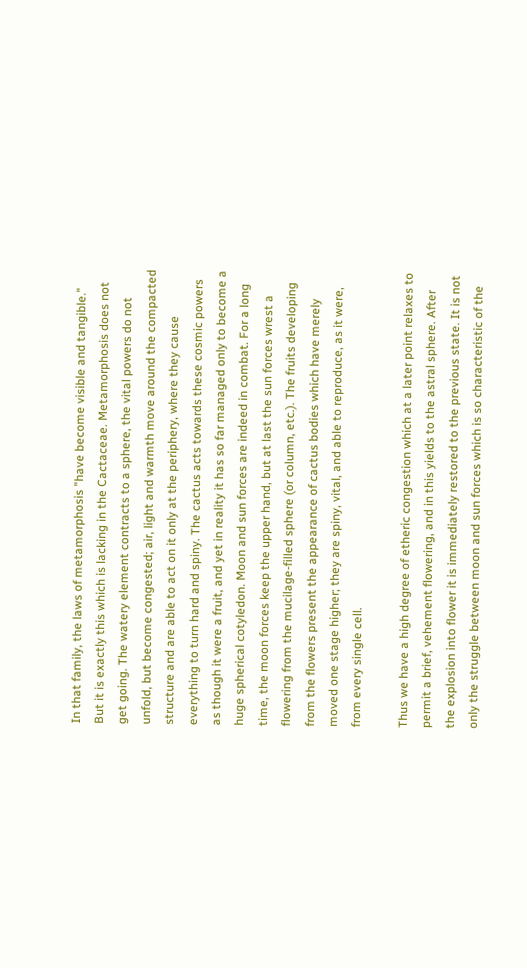In that family, the laws of metamorphosis "have become visible and tangible." But it is exactly this which is lacking in the Cactaceae. Metamorphosis does not get going. The watery element contracts to a sphere, the vital powers do not unfold, but become congested; air, light and warmth move around the compacted structure and are able to act on it only at the periphery, where they cause everything to turn hard and spiny. The cactus acts towards these cosmic powers as though it were a fruit, and yet in reality it has so far managed only to become a huge spherical cotyledon. Moon and sun forces are indeed in combat. For a long time, the moon forces keep the upper hand, but at last the sun forces wrest a flowering from the mucilage-filled sphere (or column, etc.). The fruits developing from the flowers present the appearance of cactus bodies which have merely moved one stage higher; they are spiny, vital, and able to reproduce, as it were, from every single cell.

Thus we have a high degree of etheric congestion which at a later point relaxes to permit a brief, vehement flowering, and in this yields to the astral sphere. After the explosion into flower it is immediately restored to the previous state. It is not only the struggle between moon and sun forces which is so characteristic of the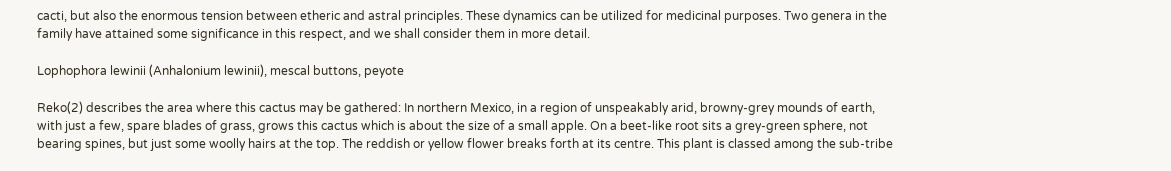cacti, but also the enormous tension between etheric and astral principles. These dynamics can be utilized for medicinal purposes. Two genera in the family have attained some significance in this respect, and we shall consider them in more detail.

Lophophora lewinii (Anhalonium lewinii), mescal buttons, peyote

Reko(2) describes the area where this cactus may be gathered: In northern Mexico, in a region of unspeakably arid, browny-grey mounds of earth, with just a few, spare blades of grass, grows this cactus which is about the size of a small apple. On a beet-like root sits a grey-green sphere, not bearing spines, but just some woolly hairs at the top. The reddish or yellow flower breaks forth at its centre. This plant is classed among the sub-tribe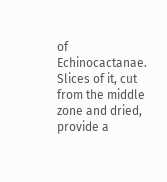of Echinocactanae. Slices of it, cut from the middle zone and dried, provide a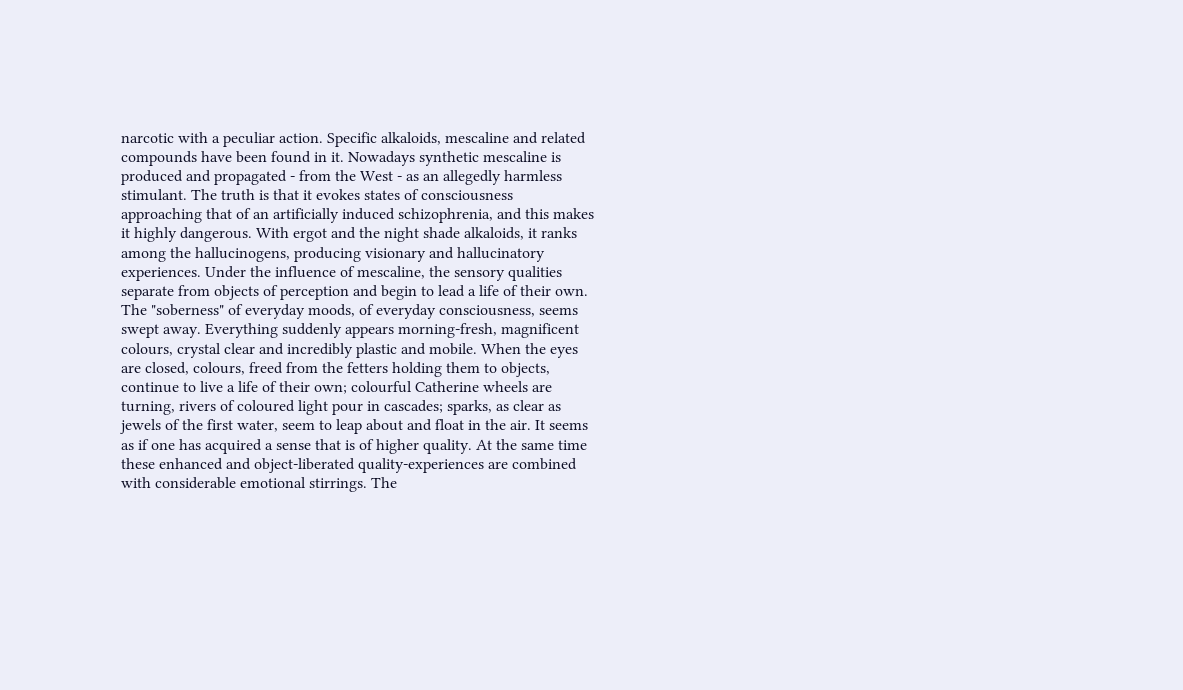narcotic with a peculiar action. Specific alkaloids, mescaline and related compounds have been found in it. Nowadays synthetic mescaline is produced and propagated - from the West - as an allegedly harmless stimulant. The truth is that it evokes states of consciousness approaching that of an artificially induced schizophrenia, and this makes it highly dangerous. With ergot and the night shade alkaloids, it ranks among the hallucinogens, producing visionary and hallucinatory experiences. Under the influence of mescaline, the sensory qualities separate from objects of perception and begin to lead a life of their own. The "soberness" of everyday moods, of everyday consciousness, seems swept away. Everything suddenly appears morning-fresh, magnificent colours, crystal clear and incredibly plastic and mobile. When the eyes are closed, colours, freed from the fetters holding them to objects, continue to live a life of their own; colourful Catherine wheels are turning, rivers of coloured light pour in cascades; sparks, as clear as jewels of the first water, seem to leap about and float in the air. It seems as if one has acquired a sense that is of higher quality. At the same time these enhanced and object-liberated quality-experiences are combined with considerable emotional stirrings. The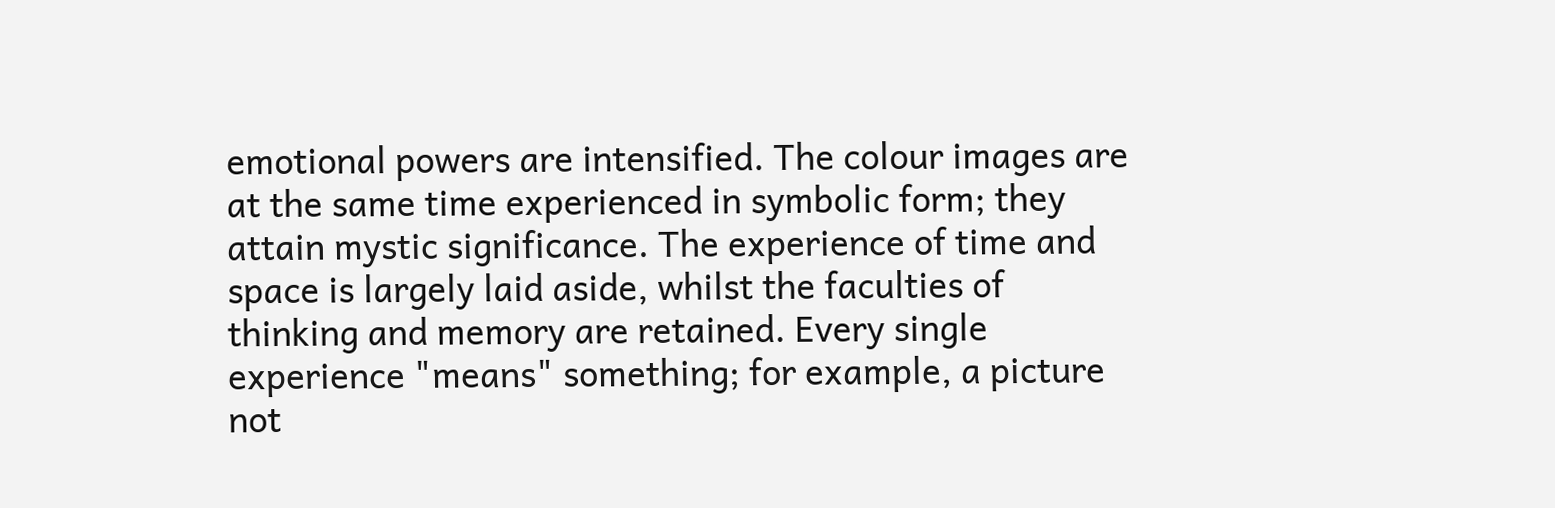emotional powers are intensified. The colour images are at the same time experienced in symbolic form; they attain mystic significance. The experience of time and space is largely laid aside, whilst the faculties of thinking and memory are retained. Every single experience "means" something; for example, a picture not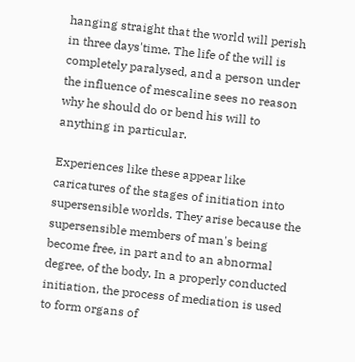hanging straight that the world will perish in three days'time. The life of the will is completely paralysed, and a person under the influence of mescaline sees no reason why he should do or bend his will to anything in particular.

Experiences like these appear like caricatures of the stages of initiation into supersensible worlds. They arise because the supersensible members of man's being become free, in part and to an abnormal degree, of the body. In a properly conducted initiation, the process of mediation is used to form organs of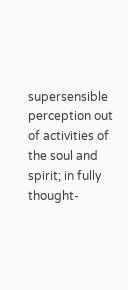supersensible perception out of activities of the soul and spirit; in fully thought-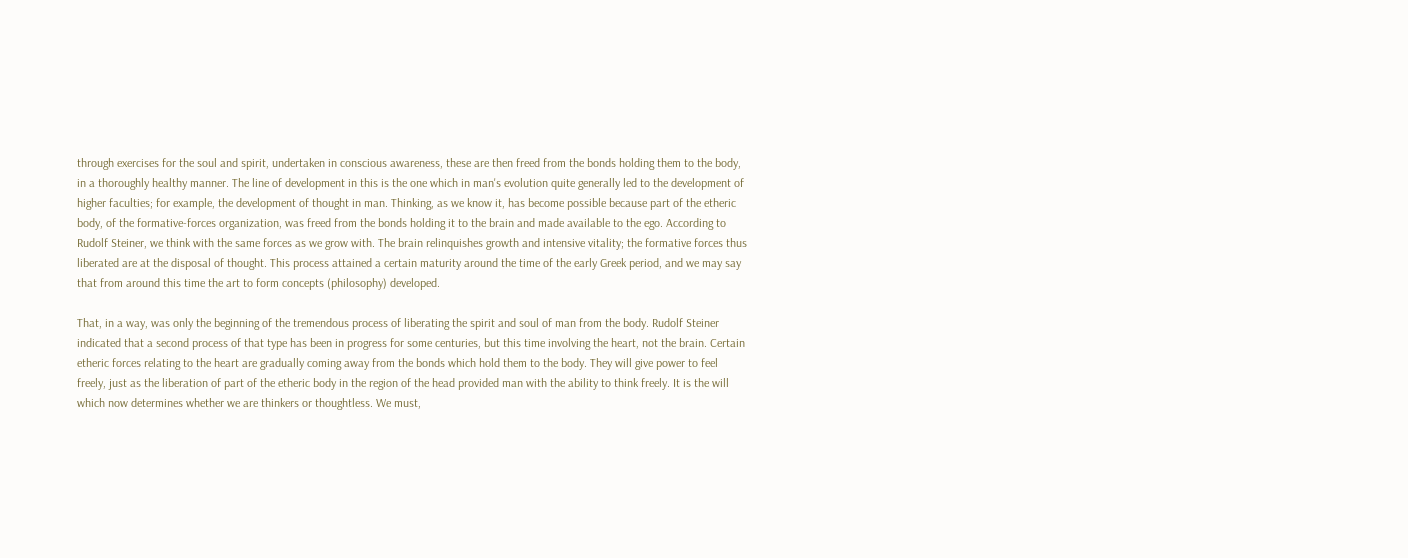through exercises for the soul and spirit, undertaken in conscious awareness, these are then freed from the bonds holding them to the body, in a thoroughly healthy manner. The line of development in this is the one which in man's evolution quite generally led to the development of higher faculties; for example, the development of thought in man. Thinking, as we know it, has become possible because part of the etheric body, of the formative-forces organization, was freed from the bonds holding it to the brain and made available to the ego. According to Rudolf Steiner, we think with the same forces as we grow with. The brain relinquishes growth and intensive vitality; the formative forces thus liberated are at the disposal of thought. This process attained a certain maturity around the time of the early Greek period, and we may say that from around this time the art to form concepts (philosophy) developed.

That, in a way, was only the beginning of the tremendous process of liberating the spirit and soul of man from the body. Rudolf Steiner indicated that a second process of that type has been in progress for some centuries, but this time involving the heart, not the brain. Certain etheric forces relating to the heart are gradually coming away from the bonds which hold them to the body. They will give power to feel freely, just as the liberation of part of the etheric body in the region of the head provided man with the ability to think freely. It is the will which now determines whether we are thinkers or thoughtless. We must,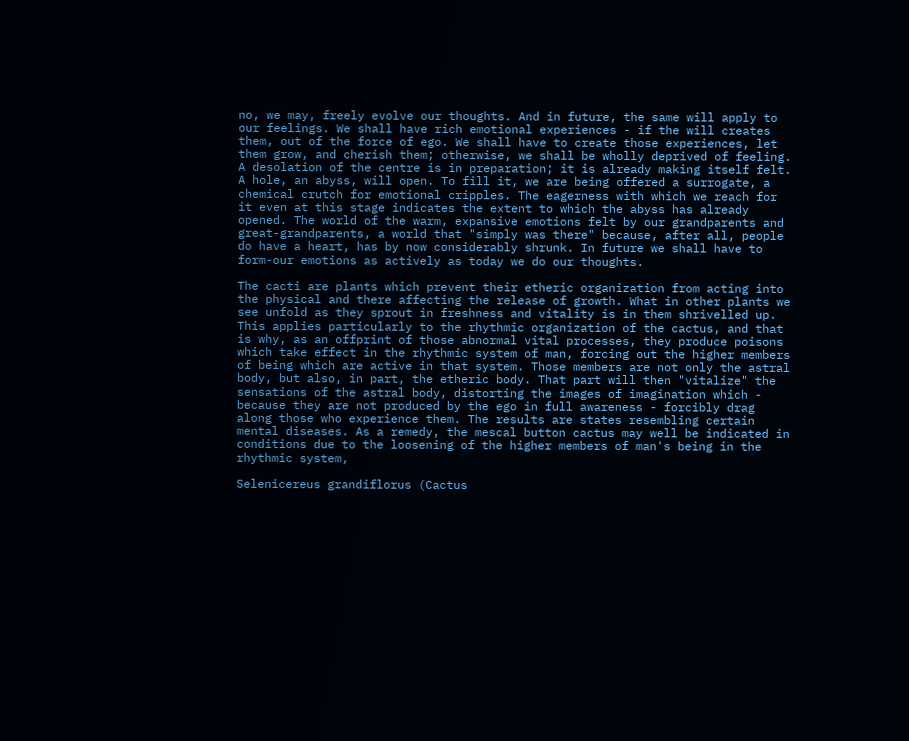no, we may, freely evolve our thoughts. And in future, the same will apply to our feelings. We shall have rich emotional experiences - if the will creates them, out of the force of ego. We shall have to create those experiences, let them grow, and cherish them; otherwise, we shall be wholly deprived of feeling. A desolation of the centre is in preparation; it is already making itself felt. A hole, an abyss, will open. To fill it, we are being offered a surrogate, a chemical crutch for emotional cripples. The eagerness with which we reach for it even at this stage indicates the extent to which the abyss has already opened. The world of the warm, expansive emotions felt by our grandparents and great-grandparents, a world that "simply was there" because, after all, people do have a heart, has by now considerably shrunk. In future we shall have to form-our emotions as actively as today we do our thoughts.

The cacti are plants which prevent their etheric organization from acting into the physical and there affecting the release of growth. What in other plants we see unfold as they sprout in freshness and vitality is in them shrivelled up. This applies particularly to the rhythmic organization of the cactus, and that is why, as an offprint of those abnormal vital processes, they produce poisons which take effect in the rhythmic system of man, forcing out the higher members of being which are active in that system. Those members are not only the astral body, but also, in part, the etheric body. That part will then "vitalize" the sensations of the astral body, distorting the images of imagination which - because they are not produced by the ego in full awareness - forcibly drag along those who experience them. The results are states resembling certain mental diseases. As a remedy, the mescal button cactus may well be indicated in conditions due to the loosening of the higher members of man's being in the rhythmic system,

Selenicereus grandiflorus (Cactus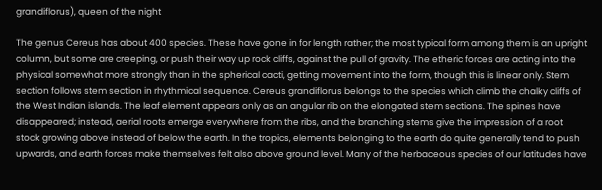grandiflorus), queen of the night

The genus Cereus has about 400 species. These have gone in for length rather; the most typical form among them is an upright column, but some are creeping, or push their way up rock cliffs, against the pull of gravity. The etheric forces are acting into the physical somewhat more strongly than in the spherical cacti, getting movement into the form, though this is linear only. Stem section follows stem section in rhythmical sequence. Cereus grandiflorus belongs to the species which climb the chalky cliffs of the West Indian islands. The leaf element appears only as an angular rib on the elongated stem sections. The spines have disappeared; instead, aerial roots emerge everywhere from the ribs, and the branching stems give the impression of a root stock growing above instead of below the earth. In the tropics, elements belonging to the earth do quite generally tend to push upwards, and earth forces make themselves felt also above ground level. Many of the herbaceous species of our latitudes have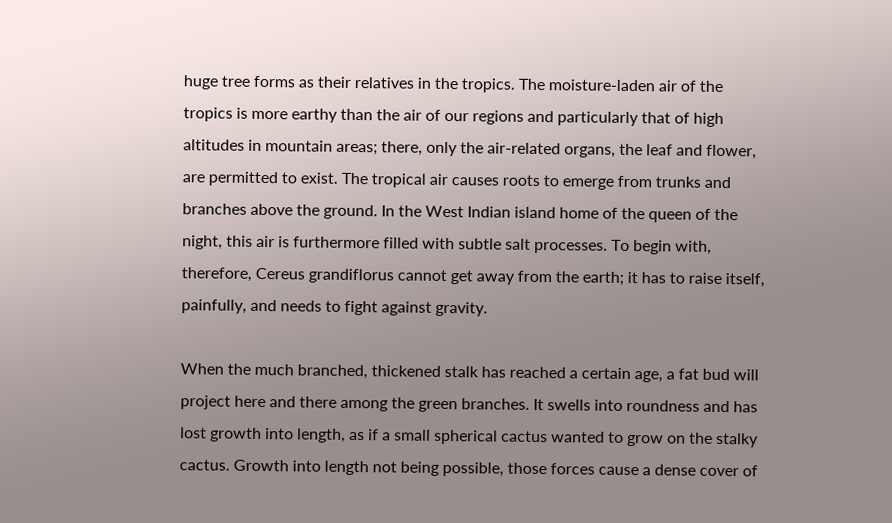huge tree forms as their relatives in the tropics. The moisture-laden air of the tropics is more earthy than the air of our regions and particularly that of high altitudes in mountain areas; there, only the air-related organs, the leaf and flower, are permitted to exist. The tropical air causes roots to emerge from trunks and branches above the ground. In the West Indian island home of the queen of the night, this air is furthermore filled with subtle salt processes. To begin with, therefore, Cereus grandiflorus cannot get away from the earth; it has to raise itself, painfully, and needs to fight against gravity.

When the much branched, thickened stalk has reached a certain age, a fat bud will project here and there among the green branches. It swells into roundness and has lost growth into length, as if a small spherical cactus wanted to grow on the stalky cactus. Growth into length not being possible, those forces cause a dense cover of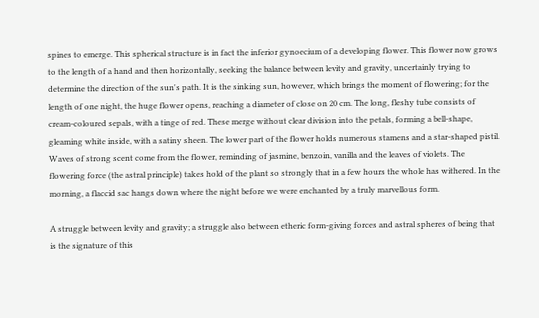spines to emerge. This spherical structure is in fact the inferior gynoecium of a developing flower. This flower now grows to the length of a hand and then horizontally, seeking the balance between levity and gravity, uncertainly trying to determine the direction of the sun's path. It is the sinking sun, however, which brings the moment of flowering; for the length of one night, the huge flower opens, reaching a diameter of close on 20 cm. The long, fleshy tube consists of cream-coloured sepals, with a tinge of red. These merge without clear division into the petals, forming a bell-shape, gleaming white inside, with a satiny sheen. The lower part of the flower holds numerous stamens and a star-shaped pistil. Waves of strong scent come from the flower, reminding of jasmine, benzoin, vanilla and the leaves of violets. The flowering force (the astral principle) takes hold of the plant so strongly that in a few hours the whole has withered. In the morning, a flaccid sac hangs down where the night before we were enchanted by a truly marvellous form.

A struggle between levity and gravity; a struggle also between etheric form-giving forces and astral spheres of being that is the signature of this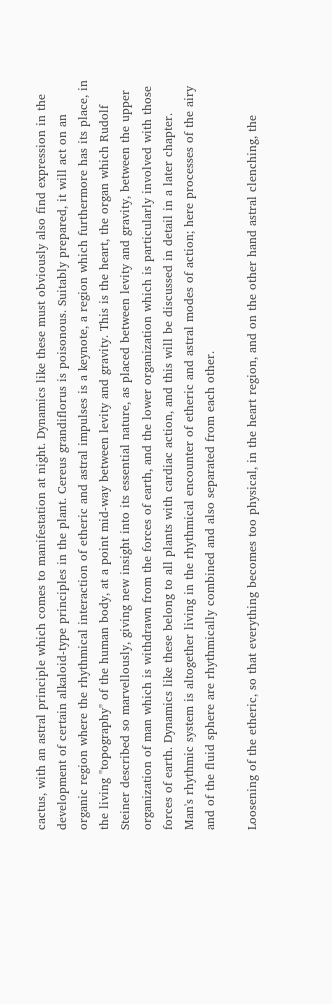cactus, with an astral principle which comes to manifestation at night. Dynamics like these must obviously also find expression in the development of certain alkaloid-type principles in the plant. Cereus grandiflorus is poisonous. Suitably prepared, it will act on an organic region where the rhythmical interaction of etheric and astral impulses is a keynote, a region which furthermore has its place, in the living "topography" of the human body, at a point mid-way between levity and gravity. This is the heart, the organ which Rudolf Steiner described so marvellously, giving new insight into its essential nature, as placed between levity and gravity, between the upper organization of man which is withdrawn from the forces of earth, and the lower organization which is particularly involved with those forces of earth. Dynamics like these belong to all plants with cardiac action, and this will be discussed in detail in a later chapter. Man's rhythmic system is altogether living in the rhythmical encounter of etheric and astral modes of action; here processes of the airy and of the fluid sphere are rhythmically combined and also separated from each other.

Loosening of the etheric, so that everything becomes too physical, in the heart region, and on the other hand astral clenching, the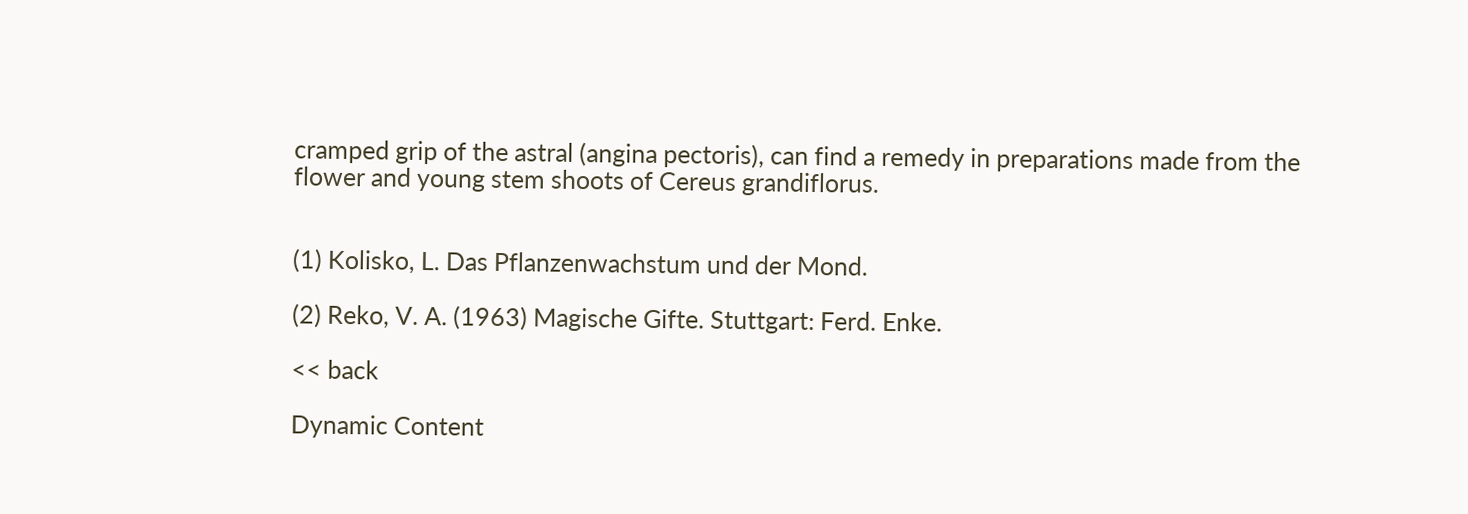cramped grip of the astral (angina pectoris), can find a remedy in preparations made from the flower and young stem shoots of Cereus grandiflorus.


(1) Kolisko, L. Das Pflanzenwachstum und der Mond.

(2) Reko, V. A. (1963) Magische Gifte. Stuttgart: Ferd. Enke.

<< back

Dynamic Content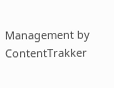Management by ContentTrakker